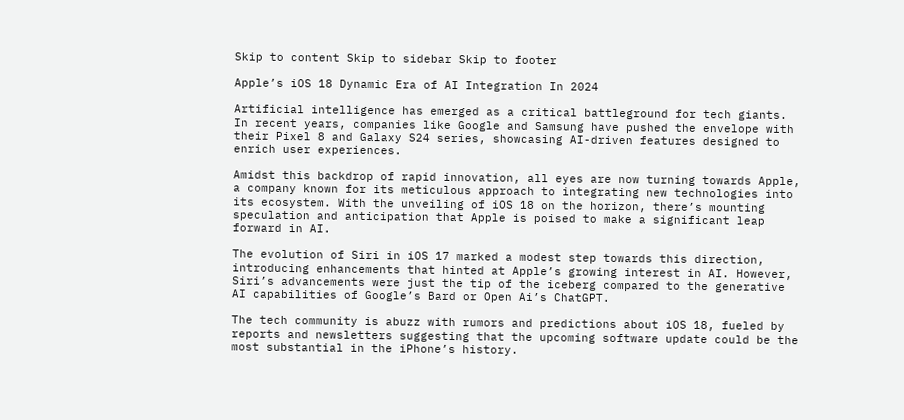Skip to content Skip to sidebar Skip to footer

Apple’s iOS 18 Dynamic Era of AI Integration In 2024

Artificial intelligence has emerged as a critical battleground for tech giants. In recent years, companies like Google and Samsung have pushed the envelope with their Pixel 8 and Galaxy S24 series, showcasing AI-driven features designed to enrich user experiences.

Amidst this backdrop of rapid innovation, all eyes are now turning towards Apple, a company known for its meticulous approach to integrating new technologies into its ecosystem. With the unveiling of iOS 18 on the horizon, there’s mounting speculation and anticipation that Apple is poised to make a significant leap forward in AI.

The evolution of Siri in iOS 17 marked a modest step towards this direction, introducing enhancements that hinted at Apple’s growing interest in AI. However, Siri’s advancements were just the tip of the iceberg compared to the generative AI capabilities of Google’s Bard or Open Ai’s ChatGPT.

The tech community is abuzz with rumors and predictions about iOS 18, fueled by reports and newsletters suggesting that the upcoming software update could be the most substantial in the iPhone’s history.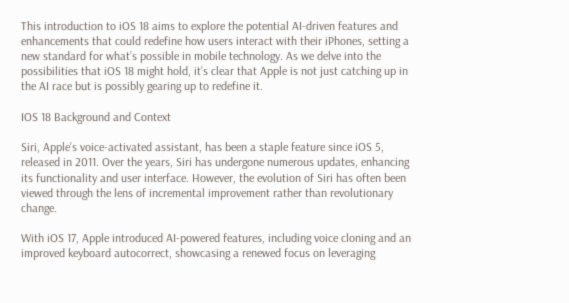This introduction to iOS 18 aims to explore the potential AI-driven features and enhancements that could redefine how users interact with their iPhones, setting a new standard for what’s possible in mobile technology. As we delve into the possibilities that iOS 18 might hold, it’s clear that Apple is not just catching up in the AI race but is possibly gearing up to redefine it.

IOS 18 Background and Context

Siri, Apple’s voice-activated assistant, has been a staple feature since iOS 5, released in 2011. Over the years, Siri has undergone numerous updates, enhancing its functionality and user interface. However, the evolution of Siri has often been viewed through the lens of incremental improvement rather than revolutionary change.

With iOS 17, Apple introduced AI-powered features, including voice cloning and an improved keyboard autocorrect, showcasing a renewed focus on leveraging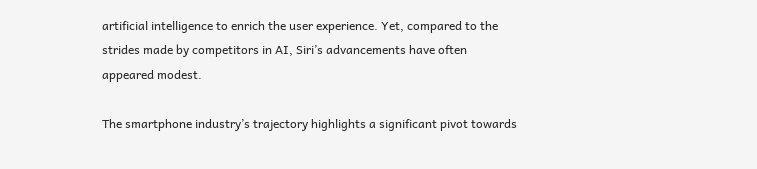artificial intelligence to enrich the user experience. Yet, compared to the strides made by competitors in AI, Siri’s advancements have often appeared modest.

The smartphone industry’s trajectory highlights a significant pivot towards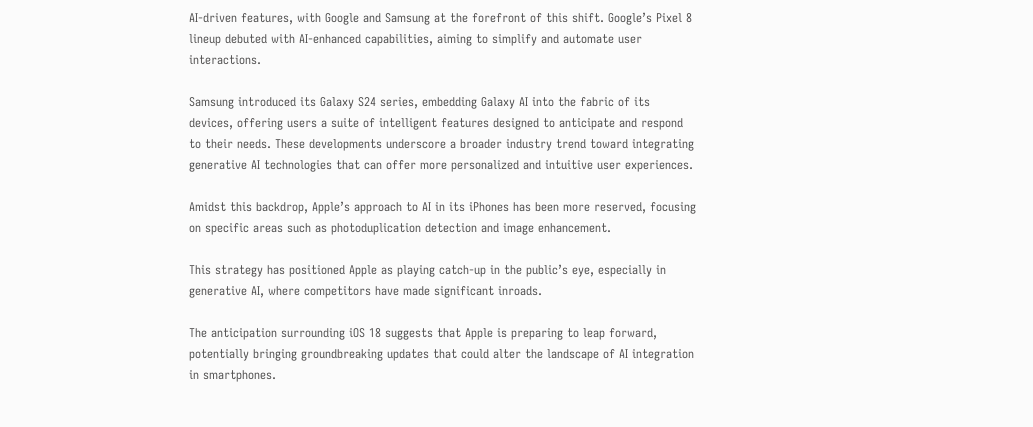AI-driven features, with Google and Samsung at the forefront of this shift. Google’s Pixel 8 lineup debuted with AI-enhanced capabilities, aiming to simplify and automate user interactions.

Samsung introduced its Galaxy S24 series, embedding Galaxy AI into the fabric of its devices, offering users a suite of intelligent features designed to anticipate and respond to their needs. These developments underscore a broader industry trend toward integrating generative AI technologies that can offer more personalized and intuitive user experiences.

Amidst this backdrop, Apple’s approach to AI in its iPhones has been more reserved, focusing on specific areas such as photoduplication detection and image enhancement.

This strategy has positioned Apple as playing catch-up in the public’s eye, especially in generative AI, where competitors have made significant inroads.

The anticipation surrounding iOS 18 suggests that Apple is preparing to leap forward, potentially bringing groundbreaking updates that could alter the landscape of AI integration in smartphones.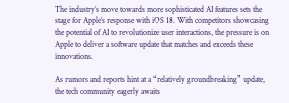The industry’s move towards more sophisticated AI features sets the stage for Apple’s response with iOS 18. With competitors showcasing the potential of AI to revolutionize user interactions, the pressure is on Apple to deliver a software update that matches and exceeds these innovations.

As rumors and reports hint at a “relatively groundbreaking” update, the tech community eagerly awaits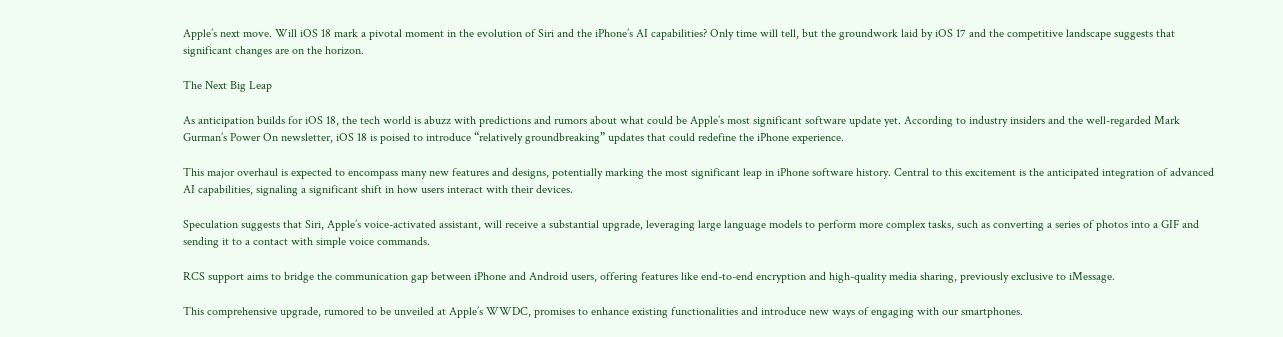Apple’s next move. Will iOS 18 mark a pivotal moment in the evolution of Siri and the iPhone’s AI capabilities? Only time will tell, but the groundwork laid by iOS 17 and the competitive landscape suggests that significant changes are on the horizon.

The Next Big Leap

As anticipation builds for iOS 18, the tech world is abuzz with predictions and rumors about what could be Apple’s most significant software update yet. According to industry insiders and the well-regarded Mark Gurman’s Power On newsletter, iOS 18 is poised to introduce “relatively groundbreaking” updates that could redefine the iPhone experience.

This major overhaul is expected to encompass many new features and designs, potentially marking the most significant leap in iPhone software history. Central to this excitement is the anticipated integration of advanced AI capabilities, signaling a significant shift in how users interact with their devices.

Speculation suggests that Siri, Apple’s voice-activated assistant, will receive a substantial upgrade, leveraging large language models to perform more complex tasks, such as converting a series of photos into a GIF and sending it to a contact with simple voice commands.

RCS support aims to bridge the communication gap between iPhone and Android users, offering features like end-to-end encryption and high-quality media sharing, previously exclusive to iMessage.

This comprehensive upgrade, rumored to be unveiled at Apple’s WWDC, promises to enhance existing functionalities and introduce new ways of engaging with our smartphones.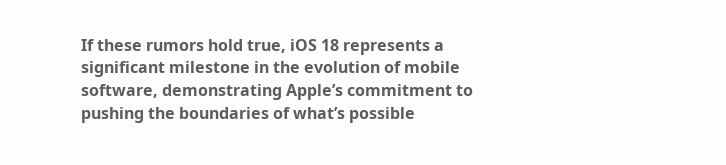If these rumors hold true, iOS 18 represents a significant milestone in the evolution of mobile software, demonstrating Apple’s commitment to pushing the boundaries of what’s possible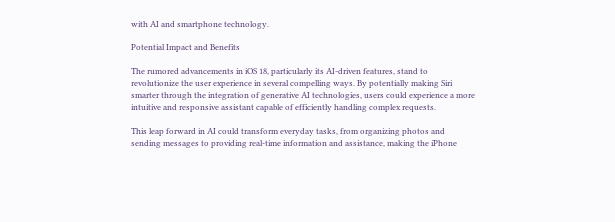with AI and smartphone technology.

Potential Impact and Benefits

The rumored advancements in iOS 18, particularly its AI-driven features, stand to revolutionize the user experience in several compelling ways. By potentially making Siri smarter through the integration of generative AI technologies, users could experience a more intuitive and responsive assistant capable of efficiently handling complex requests.

This leap forward in AI could transform everyday tasks, from organizing photos and sending messages to providing real-time information and assistance, making the iPhone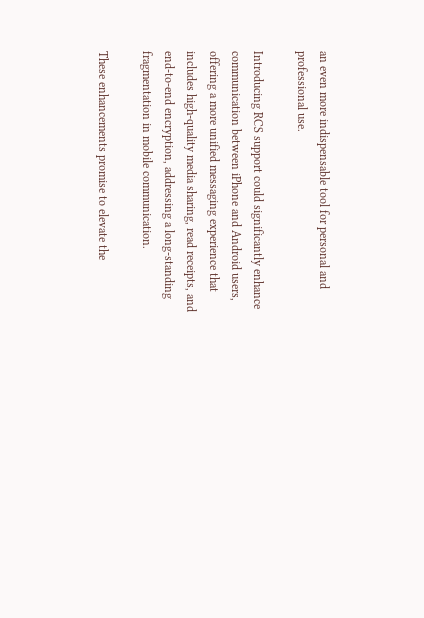an even more indispensable tool for personal and professional use.

Introducing RCS support could significantly enhance communication between iPhone and Android users, offering a more unified messaging experience that includes high-quality media sharing, read receipts, and end-to-end encryption, addressing a long-standing fragmentation in mobile communication.

These enhancements promise to elevate the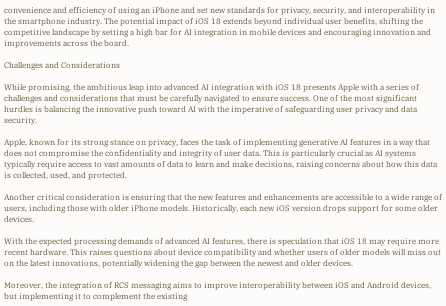convenience and efficiency of using an iPhone and set new standards for privacy, security, and interoperability in the smartphone industry. The potential impact of iOS 18 extends beyond individual user benefits, shifting the competitive landscape by setting a high bar for AI integration in mobile devices and encouraging innovation and improvements across the board.

Challenges and Considerations

While promising, the ambitious leap into advanced AI integration with iOS 18 presents Apple with a series of challenges and considerations that must be carefully navigated to ensure success. One of the most significant hurdles is balancing the innovative push toward AI with the imperative of safeguarding user privacy and data security.

Apple, known for its strong stance on privacy, faces the task of implementing generative AI features in a way that does not compromise the confidentiality and integrity of user data. This is particularly crucial as AI systems typically require access to vast amounts of data to learn and make decisions, raising concerns about how this data is collected, used, and protected.

Another critical consideration is ensuring that the new features and enhancements are accessible to a wide range of users, including those with older iPhone models. Historically, each new iOS version drops support for some older devices.

With the expected processing demands of advanced AI features, there is speculation that iOS 18 may require more recent hardware. This raises questions about device compatibility and whether users of older models will miss out on the latest innovations, potentially widening the gap between the newest and older devices.

Moreover, the integration of RCS messaging aims to improve interoperability between iOS and Android devices, but implementing it to complement the existing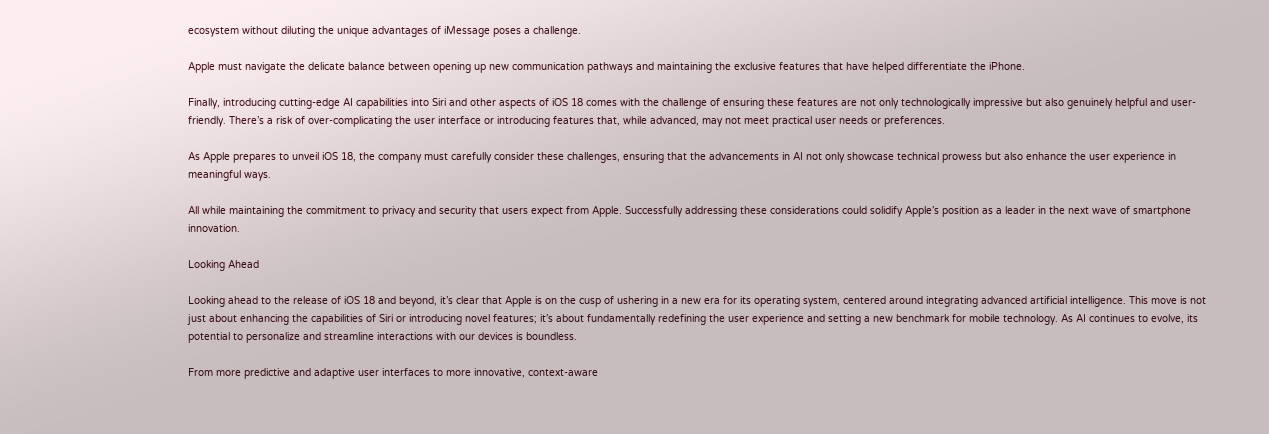ecosystem without diluting the unique advantages of iMessage poses a challenge.

Apple must navigate the delicate balance between opening up new communication pathways and maintaining the exclusive features that have helped differentiate the iPhone.

Finally, introducing cutting-edge AI capabilities into Siri and other aspects of iOS 18 comes with the challenge of ensuring these features are not only technologically impressive but also genuinely helpful and user-friendly. There’s a risk of over-complicating the user interface or introducing features that, while advanced, may not meet practical user needs or preferences.

As Apple prepares to unveil iOS 18, the company must carefully consider these challenges, ensuring that the advancements in AI not only showcase technical prowess but also enhance the user experience in meaningful ways.

All while maintaining the commitment to privacy and security that users expect from Apple. Successfully addressing these considerations could solidify Apple’s position as a leader in the next wave of smartphone innovation.

Looking Ahead

Looking ahead to the release of iOS 18 and beyond, it’s clear that Apple is on the cusp of ushering in a new era for its operating system, centered around integrating advanced artificial intelligence. This move is not just about enhancing the capabilities of Siri or introducing novel features; it’s about fundamentally redefining the user experience and setting a new benchmark for mobile technology. As AI continues to evolve, its potential to personalize and streamline interactions with our devices is boundless.

From more predictive and adaptive user interfaces to more innovative, context-aware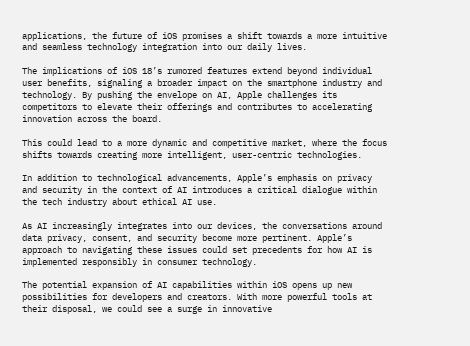applications, the future of iOS promises a shift towards a more intuitive and seamless technology integration into our daily lives.

The implications of iOS 18’s rumored features extend beyond individual user benefits, signaling a broader impact on the smartphone industry and technology. By pushing the envelope on AI, Apple challenges its competitors to elevate their offerings and contributes to accelerating innovation across the board.

This could lead to a more dynamic and competitive market, where the focus shifts towards creating more intelligent, user-centric technologies.

In addition to technological advancements, Apple’s emphasis on privacy and security in the context of AI introduces a critical dialogue within the tech industry about ethical AI use.

As AI increasingly integrates into our devices, the conversations around data privacy, consent, and security become more pertinent. Apple’s approach to navigating these issues could set precedents for how AI is implemented responsibly in consumer technology.

The potential expansion of AI capabilities within iOS opens up new possibilities for developers and creators. With more powerful tools at their disposal, we could see a surge in innovative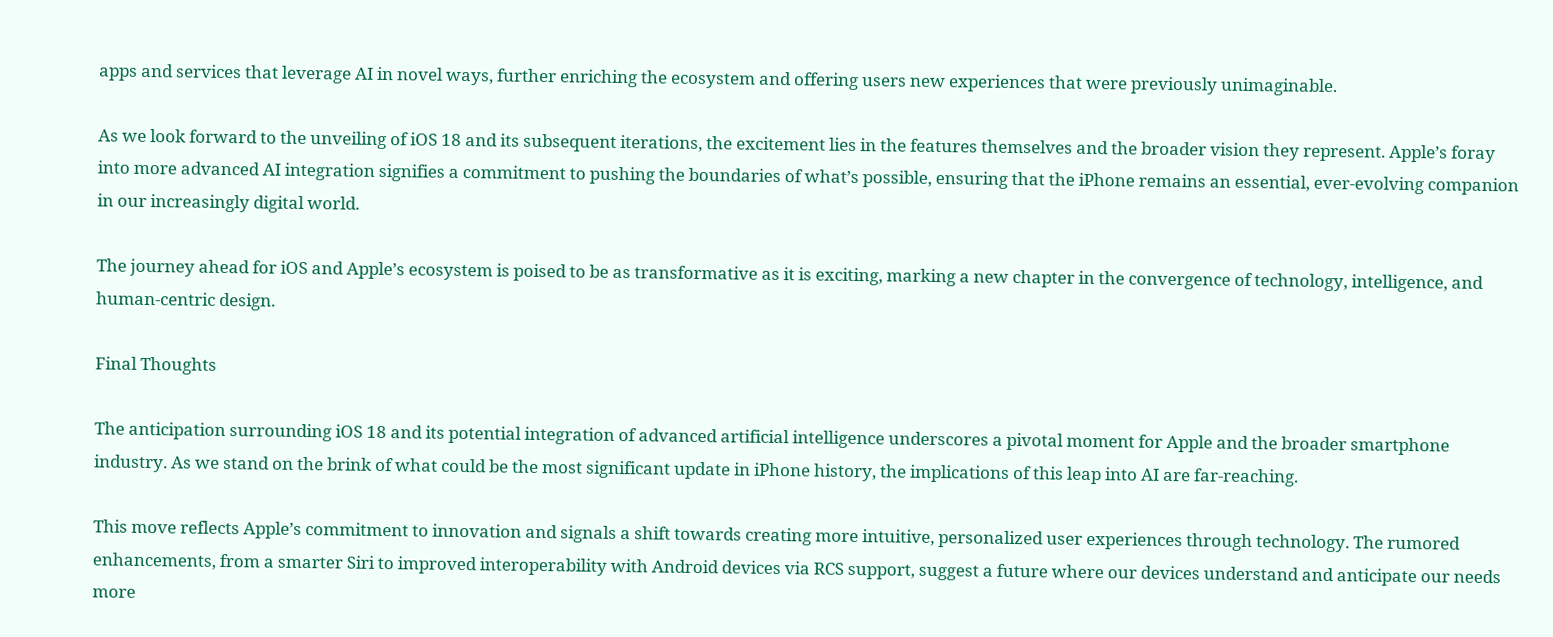apps and services that leverage AI in novel ways, further enriching the ecosystem and offering users new experiences that were previously unimaginable.

As we look forward to the unveiling of iOS 18 and its subsequent iterations, the excitement lies in the features themselves and the broader vision they represent. Apple’s foray into more advanced AI integration signifies a commitment to pushing the boundaries of what’s possible, ensuring that the iPhone remains an essential, ever-evolving companion in our increasingly digital world.

The journey ahead for iOS and Apple’s ecosystem is poised to be as transformative as it is exciting, marking a new chapter in the convergence of technology, intelligence, and human-centric design.

Final Thoughts

The anticipation surrounding iOS 18 and its potential integration of advanced artificial intelligence underscores a pivotal moment for Apple and the broader smartphone industry. As we stand on the brink of what could be the most significant update in iPhone history, the implications of this leap into AI are far-reaching.

This move reflects Apple’s commitment to innovation and signals a shift towards creating more intuitive, personalized user experiences through technology. The rumored enhancements, from a smarter Siri to improved interoperability with Android devices via RCS support, suggest a future where our devices understand and anticipate our needs more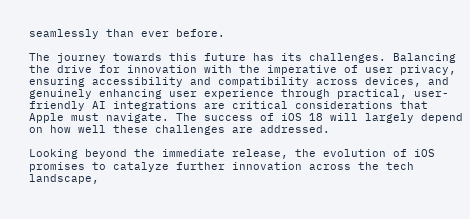seamlessly than ever before.

The journey towards this future has its challenges. Balancing the drive for innovation with the imperative of user privacy, ensuring accessibility and compatibility across devices, and genuinely enhancing user experience through practical, user-friendly AI integrations are critical considerations that Apple must navigate. The success of iOS 18 will largely depend on how well these challenges are addressed.

Looking beyond the immediate release, the evolution of iOS promises to catalyze further innovation across the tech landscape,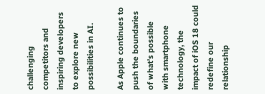challenging competitors and inspiring developers to explore new possibilities in AI.

As Apple continues to push the boundaries of what’s possible with smartphone technology, the impact of iOS 18 could redefine our relationship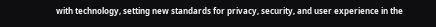with technology, setting new standards for privacy, security, and user experience in the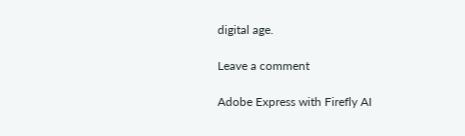digital age.

Leave a comment

Adobe Express with Firefly AI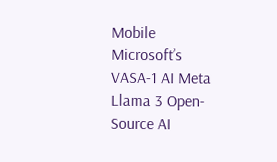Mobile Microsoft’s VASA-1 AI Meta Llama 3 Open-Source AI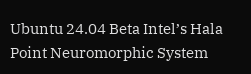Ubuntu 24.04 Beta Intel’s Hala Point Neuromorphic System